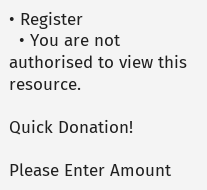• Register
  • You are not authorised to view this resource.

Quick Donation!

Please Enter Amount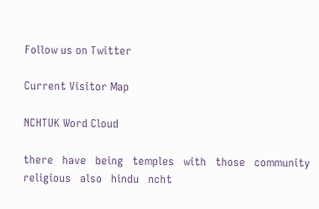Follow us on Twitter

Current Visitor Map

NCHTUK Word Cloud

there   have   being   temples   with   those   community   religious   also   hindu   ncht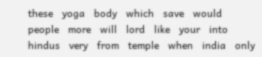these   yoga   body   which   save   would   people   more   will   lord   like   your   into   hindus   very   from   temple   when   india   only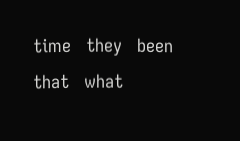time   they   been   that   what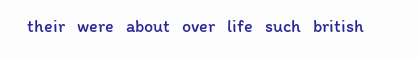their   were   about   over   life   such   british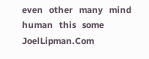even   other   many   mind   human   this   some   JoelLipman.Com